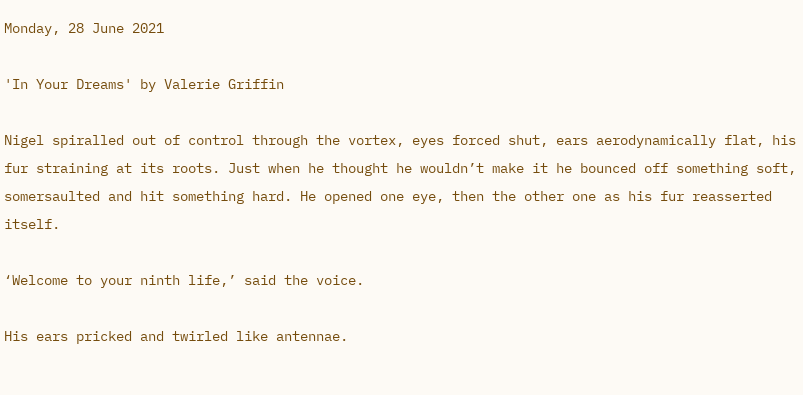Monday, 28 June 2021

'In Your Dreams' by Valerie Griffin

Nigel spiralled out of control through the vortex, eyes forced shut, ears aerodynamically flat, his fur straining at its roots. Just when he thought he wouldn’t make it he bounced off something soft, somersaulted and hit something hard. He opened one eye, then the other one as his fur reasserted itself.

‘Welcome to your ninth life,’ said the voice.

His ears pricked and twirled like antennae.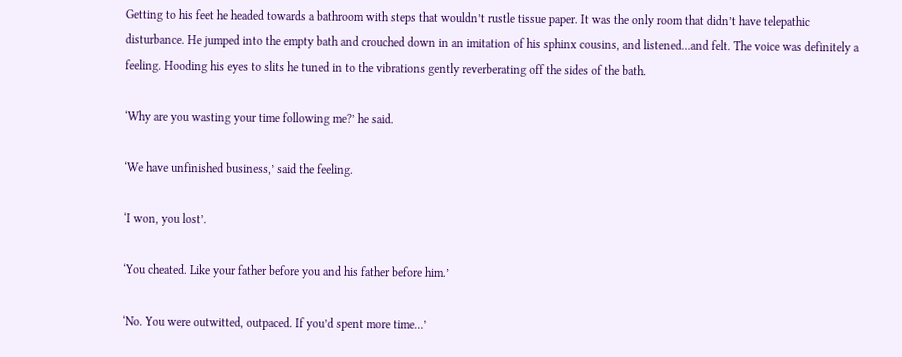Getting to his feet he headed towards a bathroom with steps that wouldn’t rustle tissue paper. It was the only room that didn’t have telepathic disturbance. He jumped into the empty bath and crouched down in an imitation of his sphinx cousins, and listened…and felt. The voice was definitely a feeling. Hooding his eyes to slits he tuned in to the vibrations gently reverberating off the sides of the bath.

‘Why are you wasting your time following me?’ he said.

‘We have unfinished business,’ said the feeling.

‘I won, you lost’.

‘You cheated. Like your father before you and his father before him.’

‘No. You were outwitted, outpaced. If you’d spent more time…’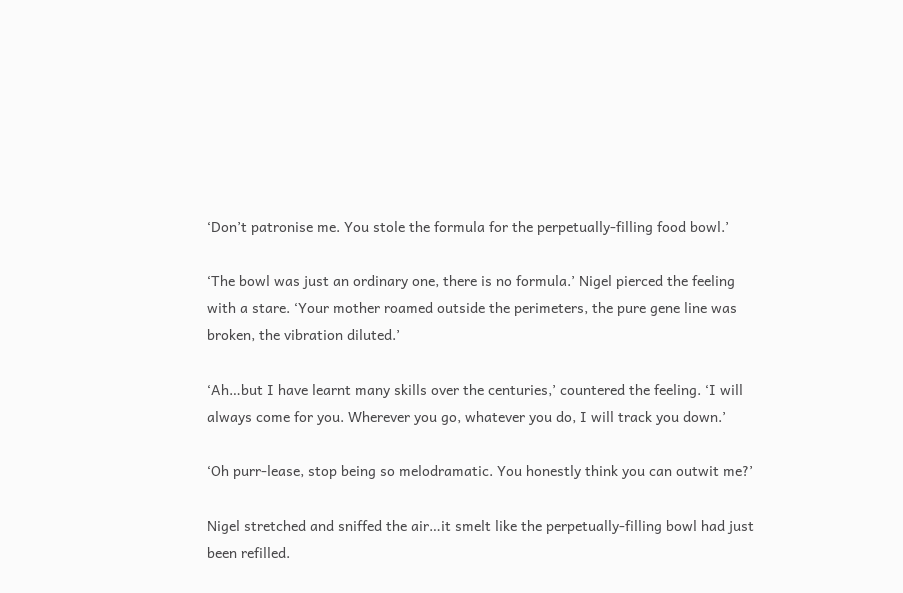‘Don’t patronise me. You stole the formula for the perpetually-filling food bowl.’

‘The bowl was just an ordinary one, there is no formula.’ Nigel pierced the feeling with a stare. ‘Your mother roamed outside the perimeters, the pure gene line was broken, the vibration diluted.’

‘Ah…but I have learnt many skills over the centuries,’ countered the feeling. ‘I will always come for you. Wherever you go, whatever you do, I will track you down.’

‘Oh purr-lease, stop being so melodramatic. You honestly think you can outwit me?’

Nigel stretched and sniffed the air…it smelt like the perpetually-filling bowl had just been refilled.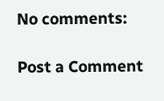No comments:

Post a Comment